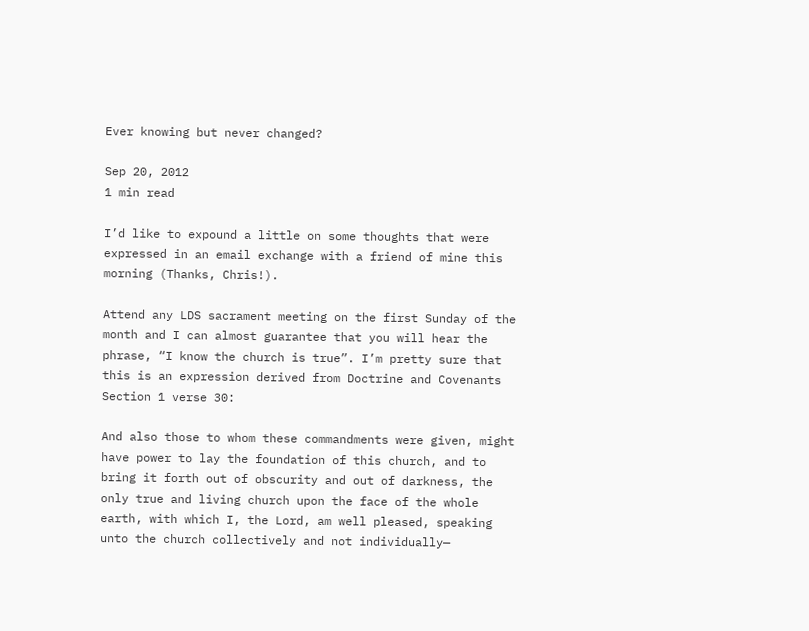Ever knowing but never changed?

Sep 20, 2012
1 min read

I’d like to expound a little on some thoughts that were expressed in an email exchange with a friend of mine this morning (Thanks, Chris!).

Attend any LDS sacrament meeting on the first Sunday of the month and I can almost guarantee that you will hear the phrase, “I know the church is true”. I’m pretty sure that this is an expression derived from Doctrine and Covenants Section 1 verse 30:

And also those to whom these commandments were given, might have power to lay the foundation of this church, and to bring it forth out of obscurity and out of darkness, the only true and living church upon the face of the whole earth, with which I, the Lord, am well pleased, speaking unto the church collectively and not individually—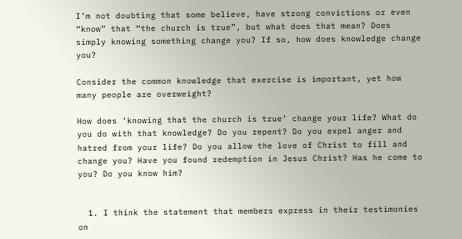I’m not doubting that some believe, have strong convictions or even “know” that “the church is true”, but what does that mean? Does simply knowing something change you? If so, how does knowledge change you?

Consider the common knowledge that exercise is important, yet how many people are overweight?

How does ‘knowing that the church is true’ change your life? What do you do with that knowledge? Do you repent? Do you expel anger and hatred from your life? Do you allow the love of Christ to fill and change you? Have you found redemption in Jesus Christ? Has he come to you? Do you know him?


  1. I think the statement that members express in their testimonies on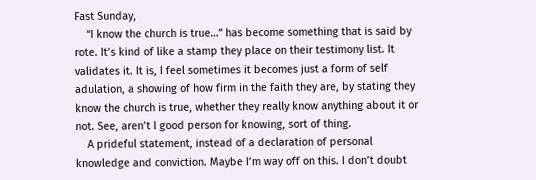Fast Sunday,
    “I know the church is true…” has become something that is said by rote. It’s kind of like a stamp they place on their testimony list. It validates it. It is, I feel sometimes it becomes just a form of self adulation, a showing of how firm in the faith they are, by stating they know the church is true, whether they really know anything about it or not. See, aren’t I good person for knowing, sort of thing.
    A prideful statement, instead of a declaration of personal knowledge and conviction. Maybe I’m way off on this. I don’t doubt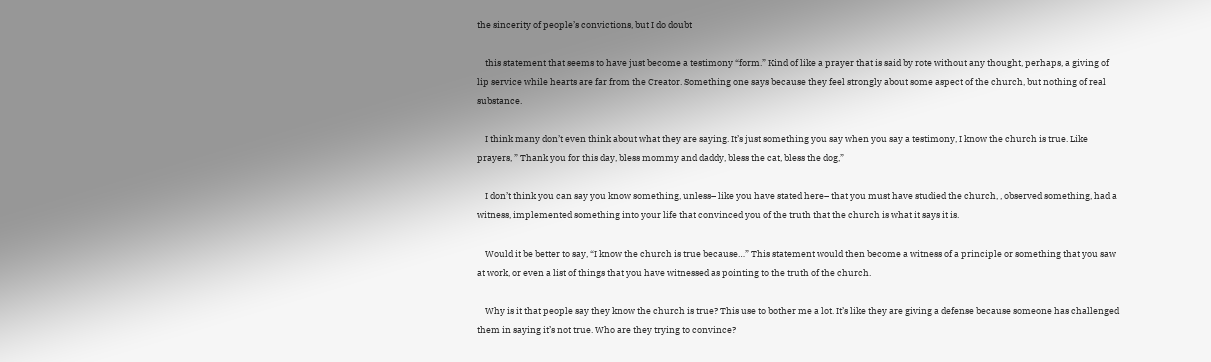the sincerity of people’s convictions, but I do doubt

    this statement that seems to have just become a testimony “form.” Kind of like a prayer that is said by rote without any thought, perhaps, a giving of lip service while hearts are far from the Creator. Something one says because they feel strongly about some aspect of the church, but nothing of real substance.

    I think many don’t even think about what they are saying. It’s just something you say when you say a testimony, I know the church is true. Like prayers, ” Thank you for this day, bless mommy and daddy, bless the cat, bless the dog,”

    I don’t think you can say you know something, unless– like you have stated here– that you must have studied the church, , observed something, had a witness, implemented something into your life that convinced you of the truth that the church is what it says it is.

    Would it be better to say, “I know the church is true because…” This statement would then become a witness of a principle or something that you saw at work, or even a list of things that you have witnessed as pointing to the truth of the church.

    Why is it that people say they know the church is true? This use to bother me a lot. It’s like they are giving a defense because someone has challenged them in saying it’s not true. Who are they trying to convince?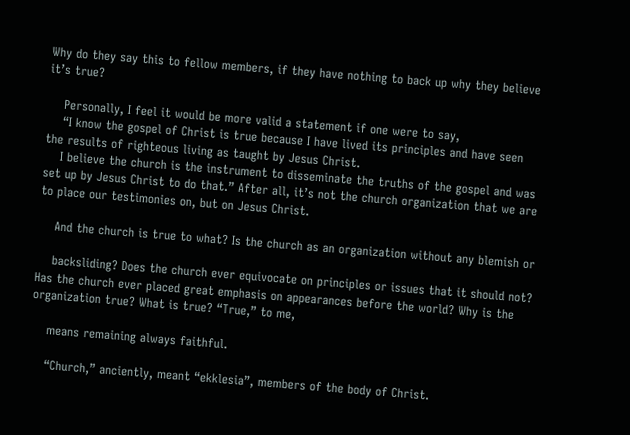Why do they say this to fellow members, if they have nothing to back up why they believe it’s true?

    Personally, I feel it would be more valid a statement if one were to say,
    “I know the gospel of Christ is true because I have lived its principles and have seen the results of righteous living as taught by Jesus Christ.
    I believe the church is the instrument to disseminate the truths of the gospel and was set up by Jesus Christ to do that.” After all, it’s not the church organization that we are to place our testimonies on, but on Jesus Christ.

    And the church is true to what? Is the church as an organization without any blemish or

    backsliding? Does the church ever equivocate on principles or issues that it should not? Has the church ever placed great emphasis on appearances before the world? Why is the organization true? What is true? “True,” to me,

    means remaining always faithful.

    “Church,” anciently, meant “ekklesia”, members of the body of Christ.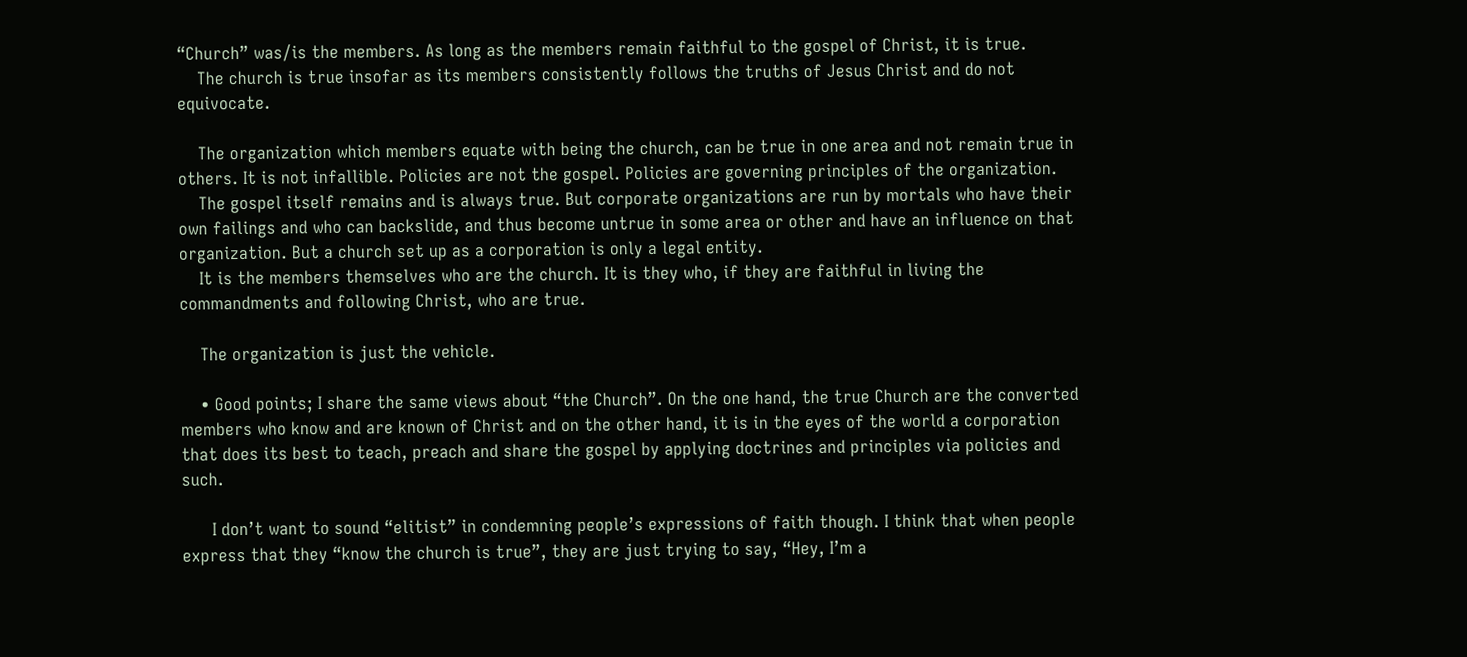“Church” was/is the members. As long as the members remain faithful to the gospel of Christ, it is true.
    The church is true insofar as its members consistently follows the truths of Jesus Christ and do not equivocate.

    The organization which members equate with being the church, can be true in one area and not remain true in others. It is not infallible. Policies are not the gospel. Policies are governing principles of the organization.
    The gospel itself remains and is always true. But corporate organizations are run by mortals who have their own failings and who can backslide, and thus become untrue in some area or other and have an influence on that organization. But a church set up as a corporation is only a legal entity.
    It is the members themselves who are the church. It is they who, if they are faithful in living the commandments and following Christ, who are true.

    The organization is just the vehicle.

    • Good points; I share the same views about “the Church”. On the one hand, the true Church are the converted members who know and are known of Christ and on the other hand, it is in the eyes of the world a corporation that does its best to teach, preach and share the gospel by applying doctrines and principles via policies and such.

      I don’t want to sound “elitist” in condemning people’s expressions of faith though. I think that when people express that they “know the church is true”, they are just trying to say, “Hey, I’m a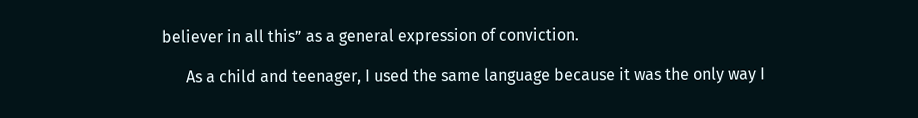believer in all this” as a general expression of conviction.

      As a child and teenager, I used the same language because it was the only way I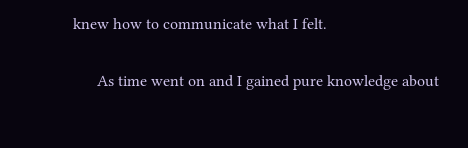knew how to communicate what I felt.

      As time went on and I gained pure knowledge about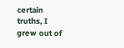certain truths, I grew out of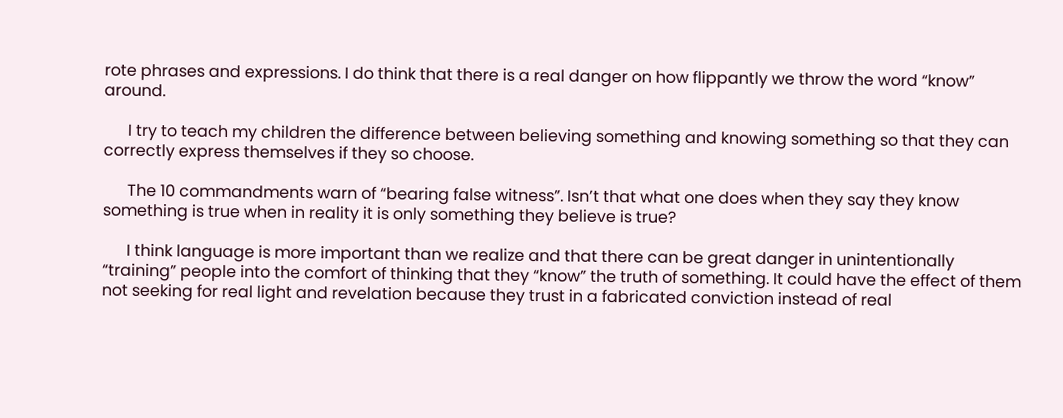rote phrases and expressions. I do think that there is a real danger on how flippantly we throw the word “know” around.

      I try to teach my children the difference between believing something and knowing something so that they can correctly express themselves if they so choose.

      The 10 commandments warn of “bearing false witness”. Isn’t that what one does when they say they know something is true when in reality it is only something they believe is true?

      I think language is more important than we realize and that there can be great danger in unintentionally “training” people into the comfort of thinking that they “know” the truth of something. It could have the effect of them not seeking for real light and revelation because they trust in a fabricated conviction instead of real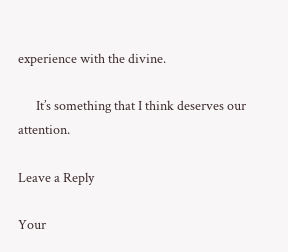experience with the divine.

      It’s something that I think deserves our attention.

Leave a Reply

Your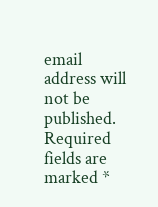email address will not be published. Required fields are marked *